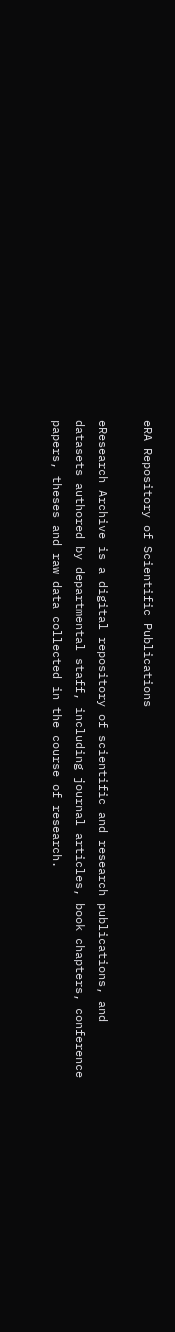eRA Repository of Scientific Publications

eResearch Archive is a digital repository of scientific and research publications, and datasets authored by departmental staff, including journal articles, book chapters, conference papers, theses and raw data collected in the course of research.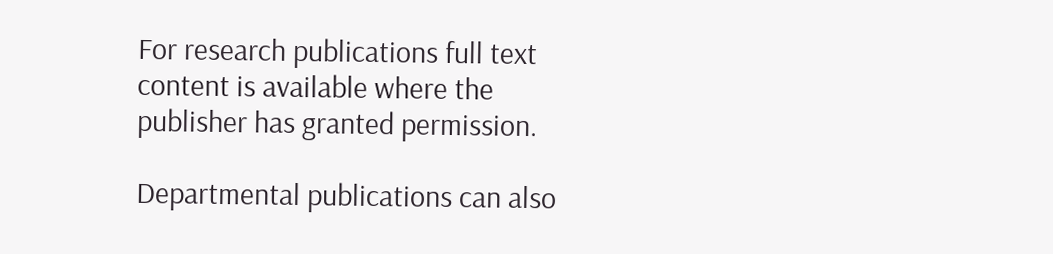For research publications full text content is available where the publisher has granted permission.

Departmental publications can also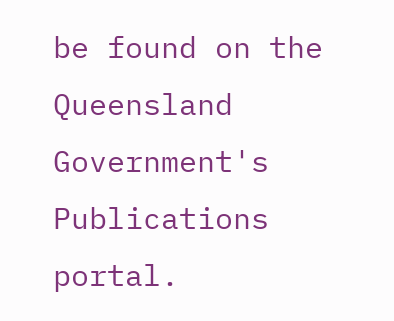be found on the Queensland Government's Publications portal.